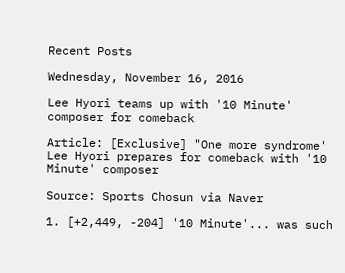Recent Posts

Wednesday, November 16, 2016

Lee Hyori teams up with '10 Minute' composer for comeback

Article: [Exclusive] "One more syndrome' Lee Hyori prepares for comeback with '10 Minute' composer

Source: Sports Chosun via Naver

1. [+2,449, -204] '10 Minute'... was such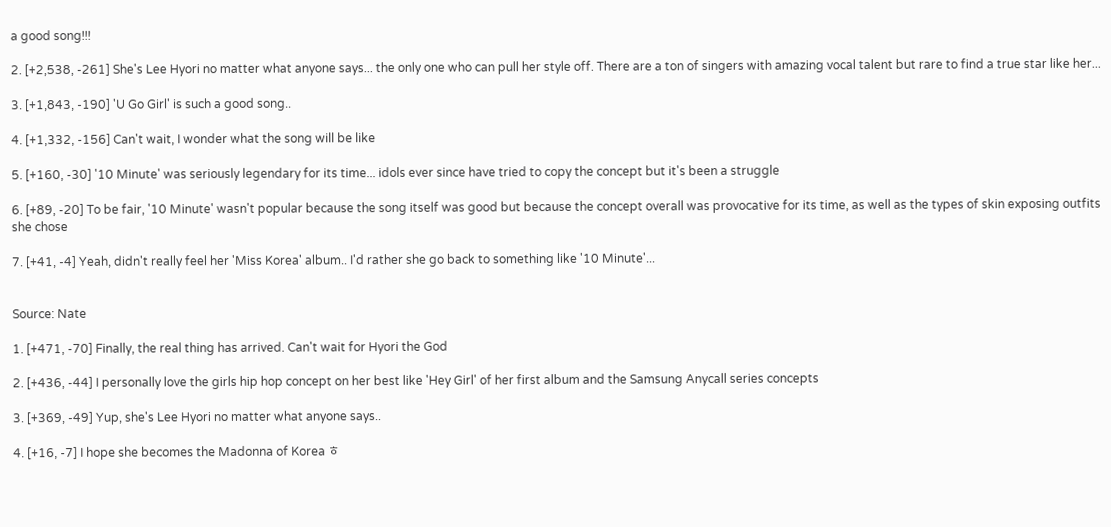a good song!!!

2. [+2,538, -261] She's Lee Hyori no matter what anyone says... the only one who can pull her style off. There are a ton of singers with amazing vocal talent but rare to find a true star like her...

3. [+1,843, -190] 'U Go Girl' is such a good song..

4. [+1,332, -156] Can't wait, I wonder what the song will be like

5. [+160, -30] '10 Minute' was seriously legendary for its time... idols ever since have tried to copy the concept but it's been a struggle

6. [+89, -20] To be fair, '10 Minute' wasn't popular because the song itself was good but because the concept overall was provocative for its time, as well as the types of skin exposing outfits she chose

7. [+41, -4] Yeah, didn't really feel her 'Miss Korea' album.. I'd rather she go back to something like '10 Minute'...


Source: Nate

1. [+471, -70] Finally, the real thing has arrived. Can't wait for Hyori the God

2. [+436, -44] I personally love the girls hip hop concept on her best like 'Hey Girl' of her first album and the Samsung Anycall series concepts

3. [+369, -49] Yup, she's Lee Hyori no matter what anyone says..

4. [+16, -7] I hope she becomes the Madonna of Korea ㅎ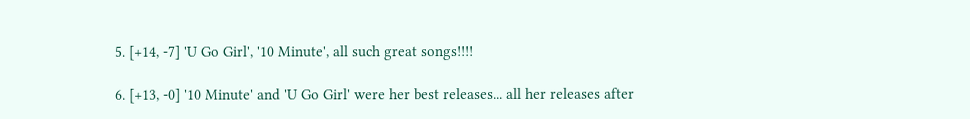5. [+14, -7] 'U Go Girl', '10 Minute', all such great songs!!!!

6. [+13, -0] '10 Minute' and 'U Go Girl' were her best releases... all her releases after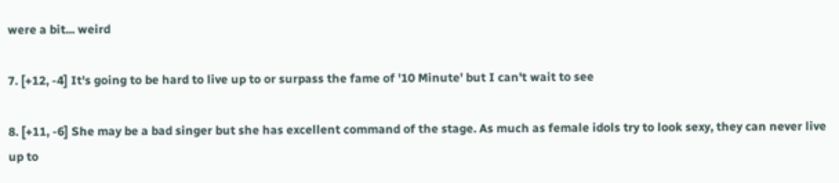were a bit... weird

7. [+12, -4] It's going to be hard to live up to or surpass the fame of '10 Minute' but I can't wait to see

8. [+11, -6] She may be a bad singer but she has excellent command of the stage. As much as female idols try to look sexy, they can never live up to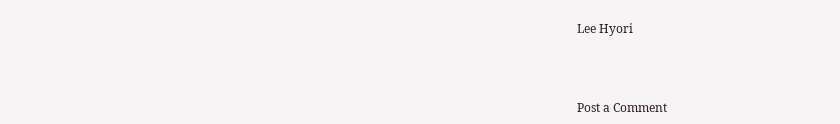Lee Hyori



Post a Comment